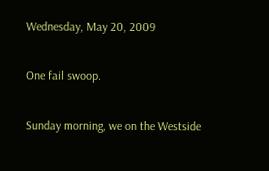Wednesday, May 20, 2009

One fail swoop.

Sunday morning, we on the Westside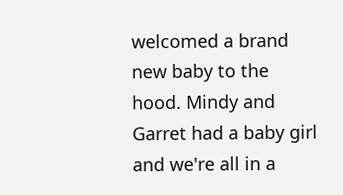welcomed a brand new baby to the hood. Mindy and Garret had a baby girl and we're all in a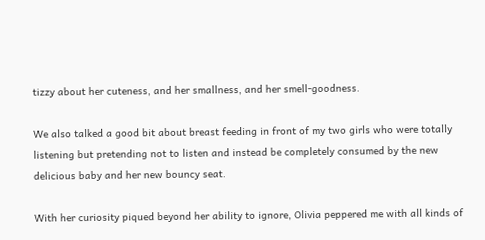tizzy about her cuteness, and her smallness, and her smell-goodness.

We also talked a good bit about breast feeding in front of my two girls who were totally listening but pretending not to listen and instead be completely consumed by the new delicious baby and her new bouncy seat.

With her curiosity piqued beyond her ability to ignore, Olivia peppered me with all kinds of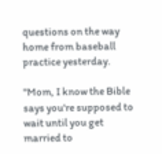questions on the way home from baseball practice yesterday.

"Mom, I know the Bible says you're supposed to wait until you get married to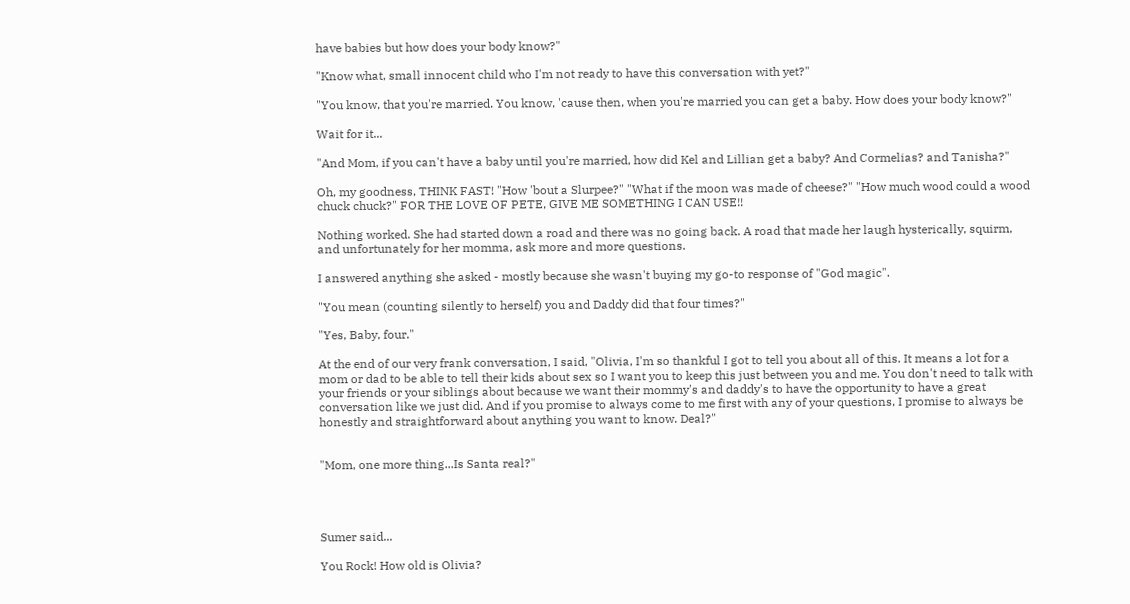have babies but how does your body know?"

"Know what, small innocent child who I'm not ready to have this conversation with yet?"

"You know, that you're married. You know, 'cause then, when you're married you can get a baby. How does your body know?"

Wait for it...

"And Mom, if you can't have a baby until you're married, how did Kel and Lillian get a baby? And Cormelias? and Tanisha?"

Oh, my goodness, THINK FAST! "How 'bout a Slurpee?" "What if the moon was made of cheese?" "How much wood could a wood chuck chuck?" FOR THE LOVE OF PETE, GIVE ME SOMETHING I CAN USE!!

Nothing worked. She had started down a road and there was no going back. A road that made her laugh hysterically, squirm, and unfortunately for her momma, ask more and more questions.

I answered anything she asked - mostly because she wasn't buying my go-to response of "God magic".

"You mean (counting silently to herself) you and Daddy did that four times?"

"Yes, Baby, four."

At the end of our very frank conversation, I said, "Olivia, I'm so thankful I got to tell you about all of this. It means a lot for a mom or dad to be able to tell their kids about sex so I want you to keep this just between you and me. You don't need to talk with your friends or your siblings about because we want their mommy's and daddy's to have the opportunity to have a great conversation like we just did. And if you promise to always come to me first with any of your questions, I promise to always be honestly and straightforward about anything you want to know. Deal?"


"Mom, one more thing...Is Santa real?"




Sumer said...

You Rock! How old is Olivia?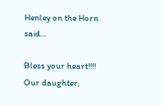Henley on the Horn said...

Bless your heart!!!! Our daughter,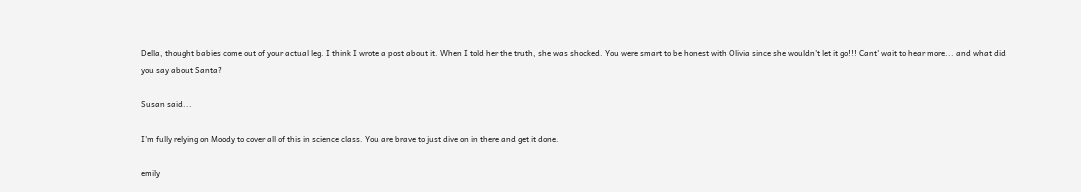Della, thought babies come out of your actual leg. I think I wrote a post about it. When I told her the truth, she was shocked. You were smart to be honest with Olivia since she wouldn't let it go!!! Cant' wait to hear more... and what did you say about Santa?

Susan said...

I'm fully relying on Moody to cover all of this in science class. You are brave to just dive on in there and get it done.

emily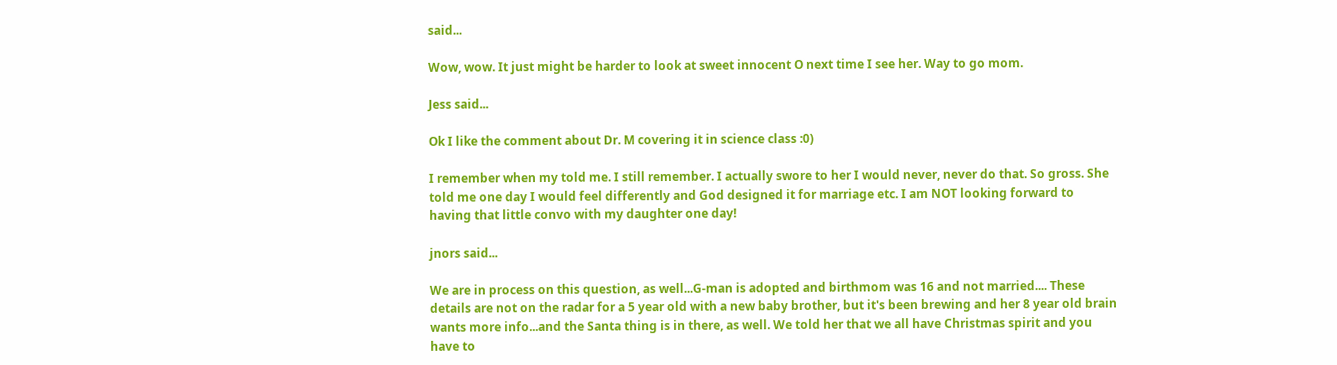said...

Wow, wow. It just might be harder to look at sweet innocent O next time I see her. Way to go mom.

Jess said...

Ok I like the comment about Dr. M covering it in science class :0)

I remember when my told me. I still remember. I actually swore to her I would never, never do that. So gross. She told me one day I would feel differently and God designed it for marriage etc. I am NOT looking forward to having that little convo with my daughter one day!

jnors said...

We are in process on this question, as well...G-man is adopted and birthmom was 16 and not married.... These details are not on the radar for a 5 year old with a new baby brother, but it's been brewing and her 8 year old brain wants more info...and the Santa thing is in there, as well. We told her that we all have Christmas spirit and you have to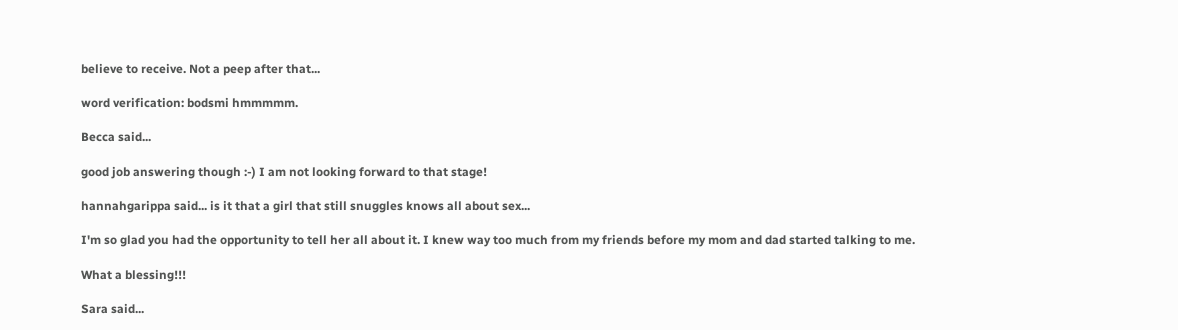believe to receive. Not a peep after that...

word verification: bodsmi hmmmmm.

Becca said...

good job answering though :-) I am not looking forward to that stage!

hannahgarippa said... is it that a girl that still snuggles knows all about sex...

I'm so glad you had the opportunity to tell her all about it. I knew way too much from my friends before my mom and dad started talking to me.

What a blessing!!!

Sara said...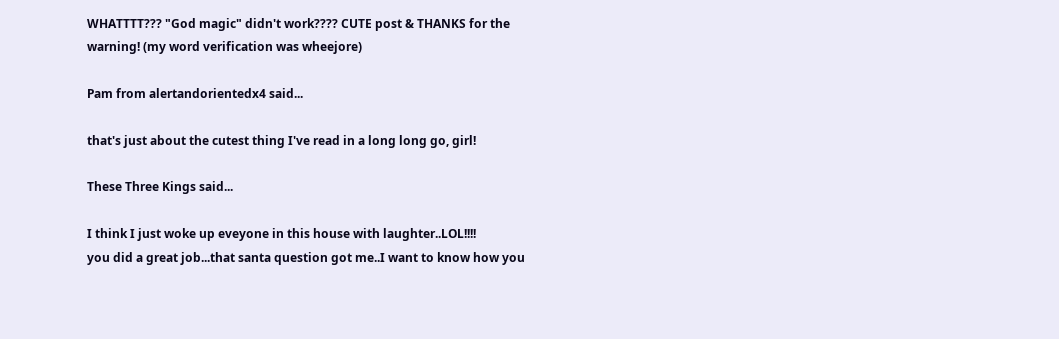WHATTTT??? "God magic" didn't work???? CUTE post & THANKS for the warning! (my word verification was wheejore)

Pam from alertandorientedx4 said...

that's just about the cutest thing I've read in a long long go, girl!

These Three Kings said...

I think I just woke up eveyone in this house with laughter..LOL!!!!
you did a great job...that santa question got me..I want to know how you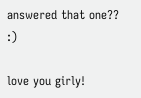answered that one?? :)

love you girly!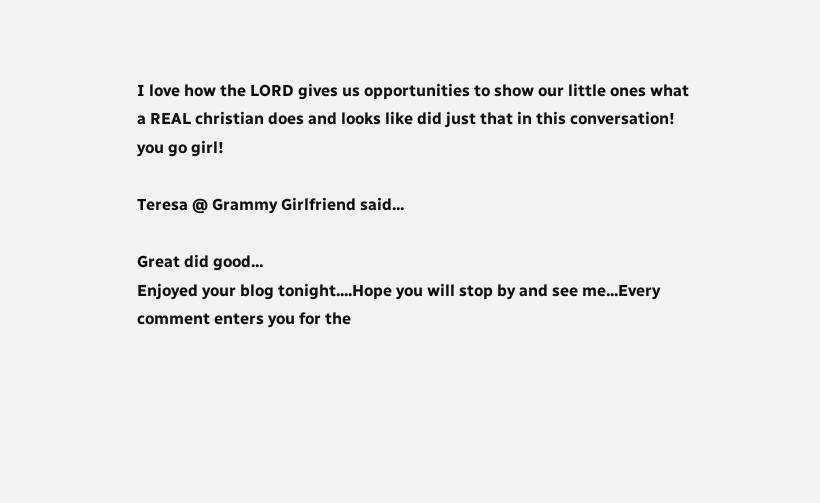I love how the LORD gives us opportunities to show our little ones what a REAL christian does and looks like did just that in this conversation! you go girl!

Teresa @ Grammy Girlfriend said...

Great did good...
Enjoyed your blog tonight....Hope you will stop by and see me...Every comment enters you for the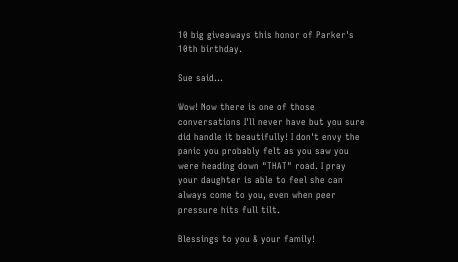10 big giveaways this honor of Parker's 10th birthday.

Sue said...

Wow! Now there is one of those conversations I'll never have but you sure did handle it beautifully! I don't envy the panic you probably felt as you saw you were heading down "THAT" road. I pray your daughter is able to feel she can always come to you, even when peer pressure hits full tilt.

Blessings to you & your family!